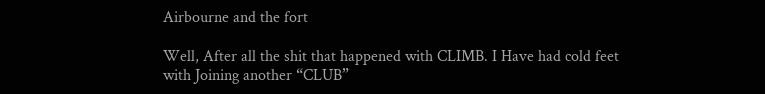Airbourne and the fort

Well, After all the shit that happened with CLIMB. I Have had cold feet with Joining another “CLUB”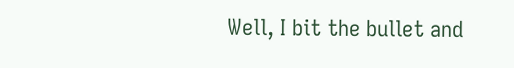Well, I bit the bullet and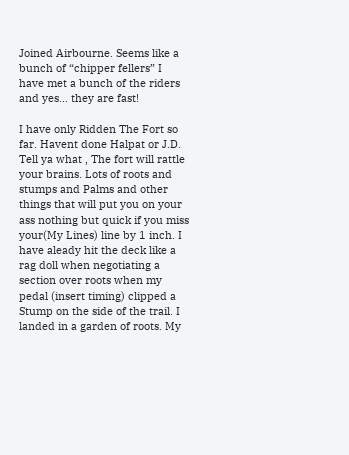Joined Airbourne. Seems like a bunch of “chipper fellers” I have met a bunch of the riders and yes… they are fast!

I have only Ridden The Fort so far. Havent done Halpat or J.D.
Tell ya what , The fort will rattle your brains. Lots of roots and stumps and Palms and other things that will put you on your ass nothing but quick if you miss your(My Lines) line by 1 inch. I have aleady hit the deck like a rag doll when negotiating a section over roots when my pedal (insert timing) clipped a Stump on the side of the trail. I landed in a garden of roots. My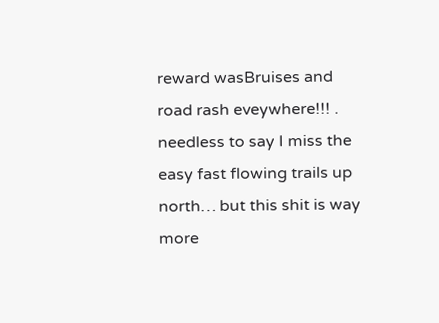reward wasBruises and road rash eveywhere!!! .
needless to say I miss the easy fast flowing trails up north… but this shit is way more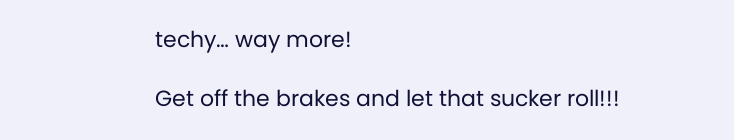techy… way more!

Get off the brakes and let that sucker roll!!!